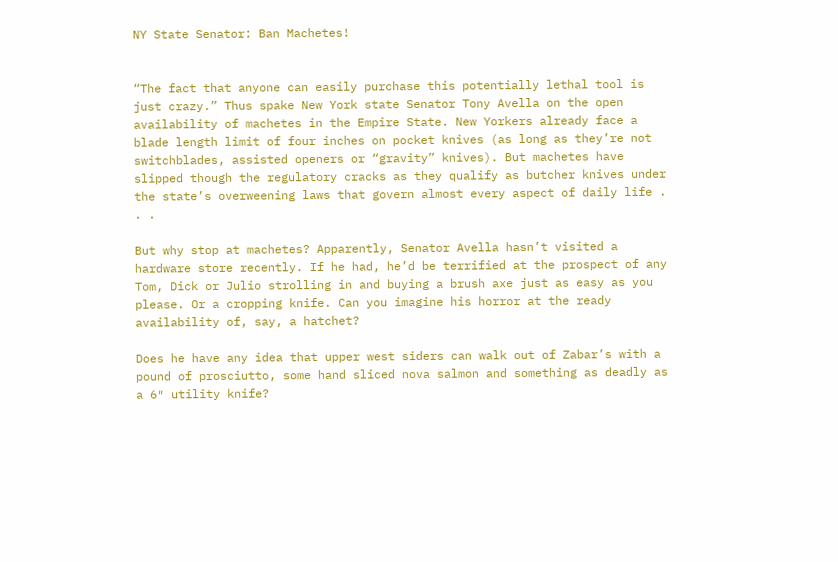NY State Senator: Ban Machetes!


“The fact that anyone can easily purchase this potentially lethal tool is just crazy.” Thus spake New York state Senator Tony Avella on the open availability of machetes in the Empire State. New Yorkers already face a blade length limit of four inches on pocket knives (as long as they’re not switchblades, assisted openers or “gravity” knives). But machetes have slipped though the regulatory cracks as they qualify as butcher knives under the state’s overweening laws that govern almost every aspect of daily life . . .

But why stop at machetes? Apparently, Senator Avella hasn’t visited a hardware store recently. If he had, he’d be terrified at the prospect of any Tom, Dick or Julio strolling in and buying a brush axe just as easy as you please. Or a cropping knife. Can you imagine his horror at the ready availability of, say, a hatchet?

Does he have any idea that upper west siders can walk out of Zabar’s with a pound of prosciutto, some hand sliced nova salmon and something as deadly as a 6″ utility knife?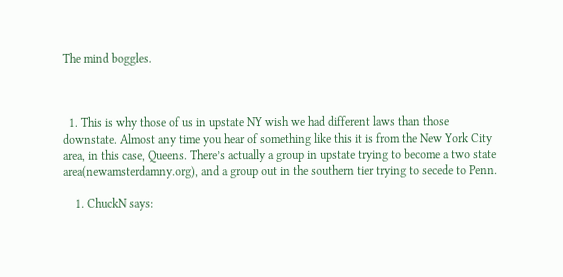The mind boggles.



  1. This is why those of us in upstate NY wish we had different laws than those downstate. Almost any time you hear of something like this it is from the New York City area, in this case, Queens. There’s actually a group in upstate trying to become a two state area(newamsterdamny.org), and a group out in the southern tier trying to secede to Penn.

    1. ChuckN says: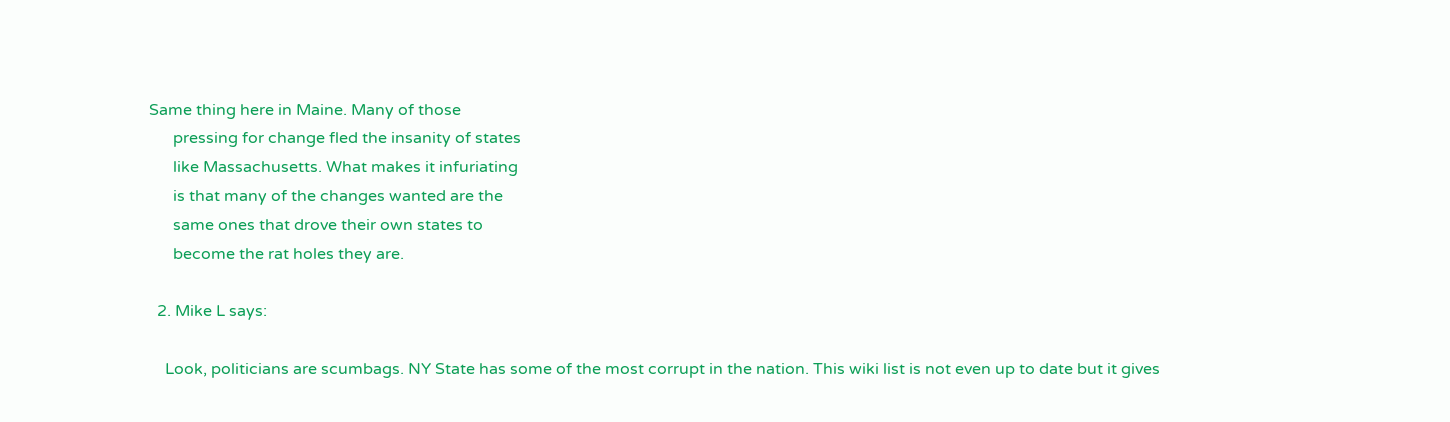Same thing here in Maine. Many of those
      pressing for change fled the insanity of states
      like Massachusetts. What makes it infuriating
      is that many of the changes wanted are the
      same ones that drove their own states to
      become the rat holes they are.

  2. Mike L says:

    Look, politicians are scumbags. NY State has some of the most corrupt in the nation. This wiki list is not even up to date but it gives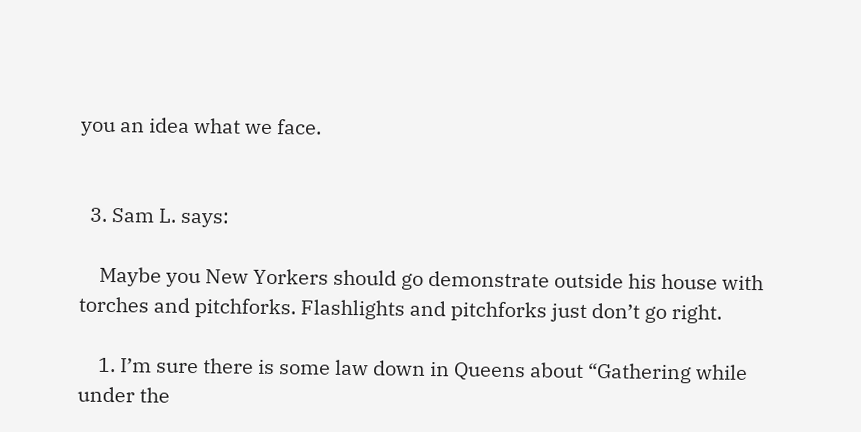you an idea what we face.


  3. Sam L. says:

    Maybe you New Yorkers should go demonstrate outside his house with torches and pitchforks. Flashlights and pitchforks just don’t go right.

    1. I’m sure there is some law down in Queens about “Gathering while under the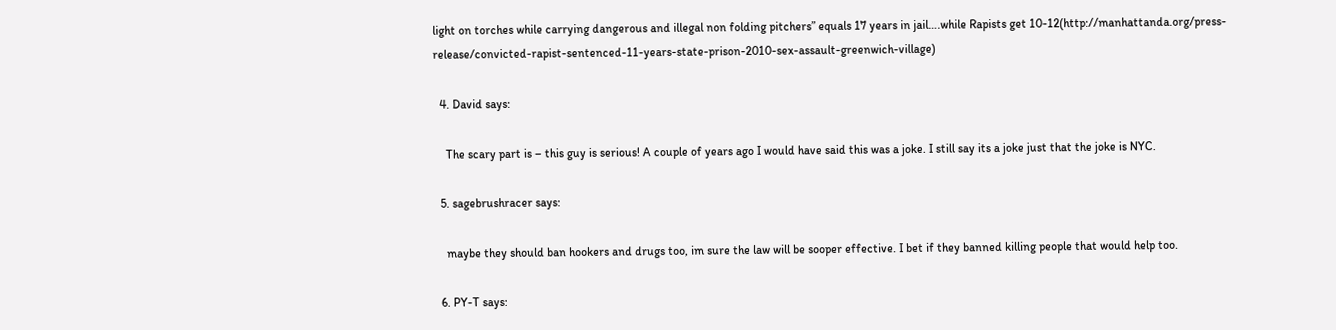light on torches while carrying dangerous and illegal non folding pitchers” equals 17 years in jail….while Rapists get 10-12(http://manhattanda.org/press-release/convicted-rapist-sentenced-11-years-state-prison-2010-sex-assault-greenwich-village)

  4. David says:

    The scary part is – this guy is serious! A couple of years ago I would have said this was a joke. I still say its a joke just that the joke is NYC.

  5. sagebrushracer says:

    maybe they should ban hookers and drugs too, im sure the law will be sooper effective. I bet if they banned killing people that would help too.

  6. PY-T says: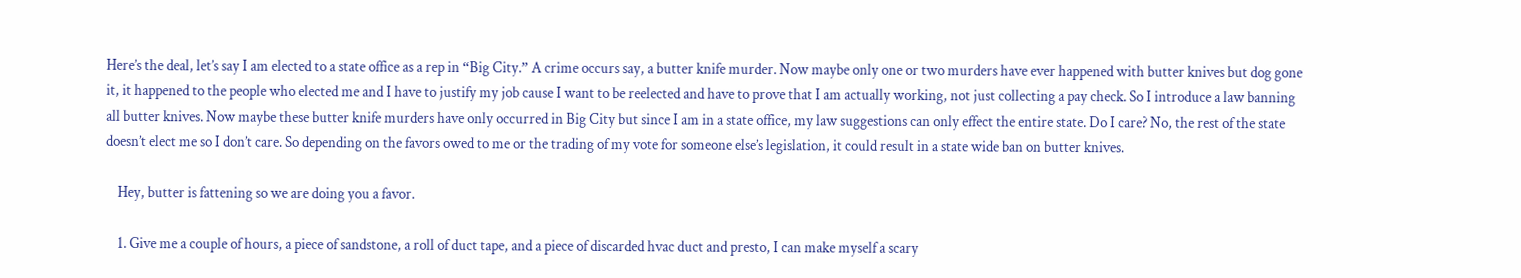Here’s the deal, let’s say I am elected to a state office as a rep in “Big City.” A crime occurs say, a butter knife murder. Now maybe only one or two murders have ever happened with butter knives but dog gone it, it happened to the people who elected me and I have to justify my job cause I want to be reelected and have to prove that I am actually working, not just collecting a pay check. So I introduce a law banning all butter knives. Now maybe these butter knife murders have only occurred in Big City but since I am in a state office, my law suggestions can only effect the entire state. Do I care? No, the rest of the state doesn’t elect me so I don’t care. So depending on the favors owed to me or the trading of my vote for someone else’s legislation, it could result in a state wide ban on butter knives.

    Hey, butter is fattening so we are doing you a favor.

    1. Give me a couple of hours, a piece of sandstone, a roll of duct tape, and a piece of discarded hvac duct and presto, I can make myself a scary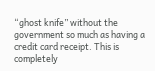“ghost knife” without the government so much as having a credit card receipt. This is completely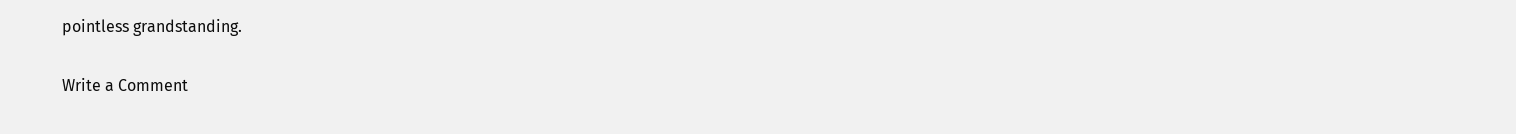pointless grandstanding.

Write a Comment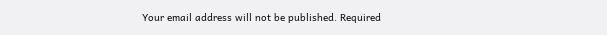Your email address will not be published. Required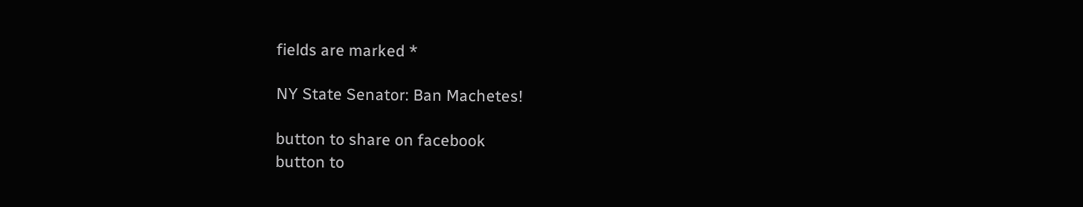fields are marked *

NY State Senator: Ban Machetes!

button to share on facebook
button to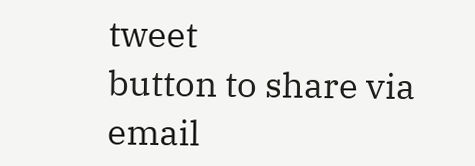tweet
button to share via email